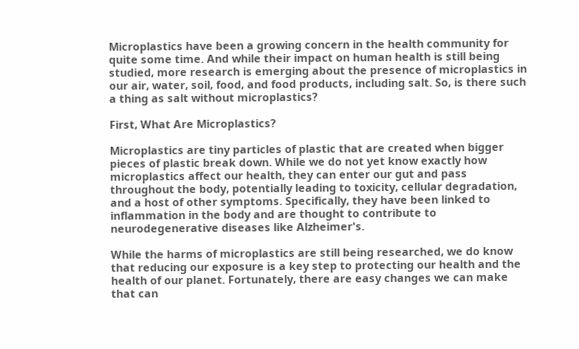Microplastics have been a growing concern in the health community for quite some time. And while their impact on human health is still being studied, more research is emerging about the presence of microplastics in our air, water, soil, food, and food products, including salt. So, is there such a thing as salt without microplastics?

First, What Are Microplastics?

Microplastics are tiny particles of plastic that are created when bigger pieces of plastic break down. While we do not yet know exactly how microplastics affect our health, they can enter our gut and pass throughout the body, potentially leading to toxicity, cellular degradation, and a host of other symptoms. Specifically, they have been linked to inflammation in the body and are thought to contribute to neurodegenerative diseases like Alzheimer's.

While the harms of microplastics are still being researched, we do know that reducing our exposure is a key step to protecting our health and the health of our planet. Fortunately, there are easy changes we can make that can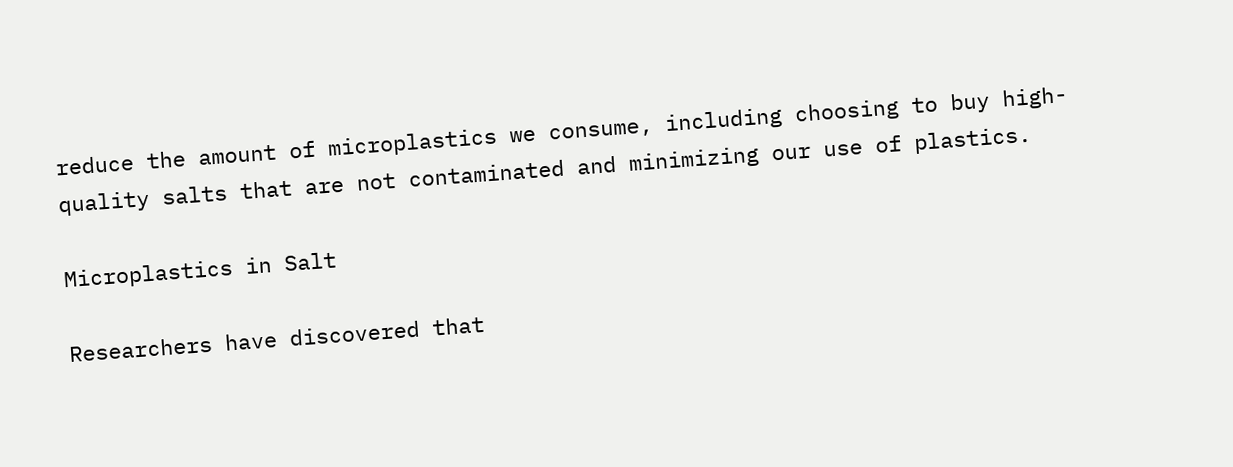reduce the amount of microplastics we consume, including choosing to buy high-quality salts that are not contaminated and minimizing our use of plastics.

Microplastics in Salt

Researchers have discovered that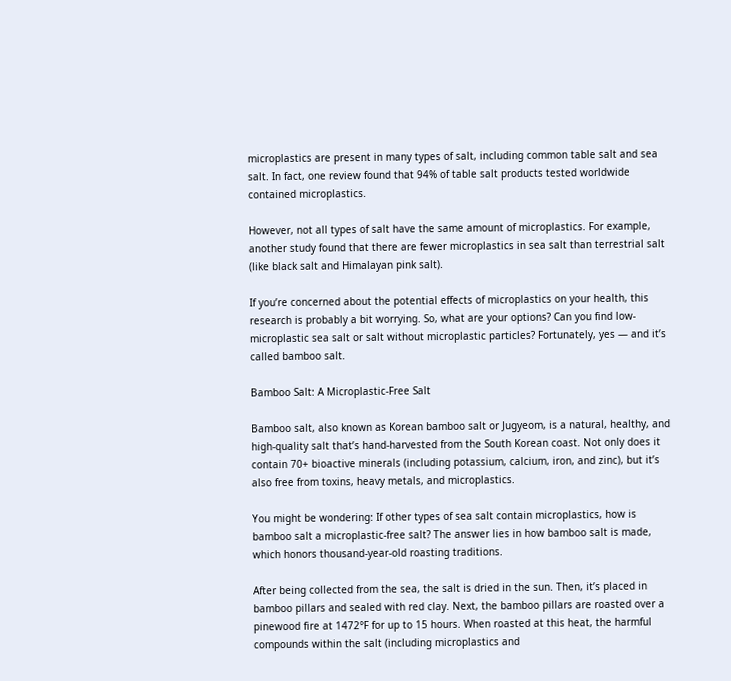microplastics are present in many types of salt, including common table salt and sea salt. In fact, one review found that 94% of table salt products tested worldwide contained microplastics.

However, not all types of salt have the same amount of microplastics. For example, another study found that there are fewer microplastics in sea salt than terrestrial salt (like black salt and Himalayan pink salt).

If you’re concerned about the potential effects of microplastics on your health, this research is probably a bit worrying. So, what are your options? Can you find low-microplastic sea salt or salt without microplastic particles? Fortunately, yes — and it’s called bamboo salt.

Bamboo Salt: A Microplastic-Free Salt

Bamboo salt, also known as Korean bamboo salt or Jugyeom, is a natural, healthy, and high-quality salt that’s hand-harvested from the South Korean coast. Not only does it contain 70+ bioactive minerals (including potassium, calcium, iron, and zinc), but it’s also free from toxins, heavy metals, and microplastics.

You might be wondering: If other types of sea salt contain microplastics, how is bamboo salt a microplastic-free salt? The answer lies in how bamboo salt is made, which honors thousand-year-old roasting traditions.

After being collected from the sea, the salt is dried in the sun. Then, it’s placed in bamboo pillars and sealed with red clay. Next, the bamboo pillars are roasted over a pinewood fire at 1472°F for up to 15 hours. When roasted at this heat, the harmful compounds within the salt (including microplastics and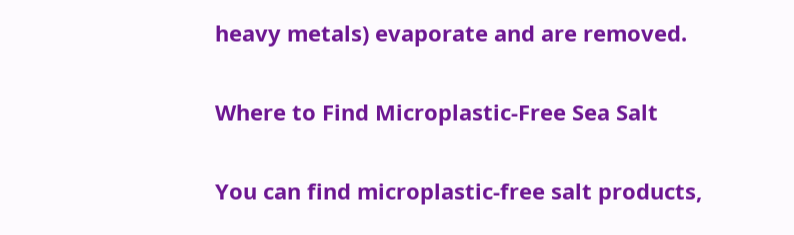heavy metals) evaporate and are removed.

Where to Find Microplastic-Free Sea Salt

You can find microplastic-free salt products,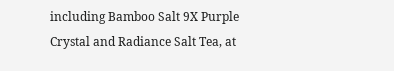including Bamboo Salt 9X Purple Crystal and Radiance Salt Tea, at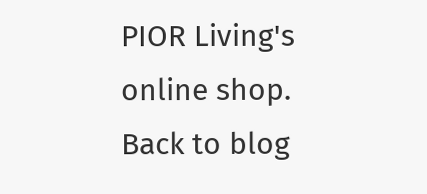PIOR Living's online shop.
Back to blog